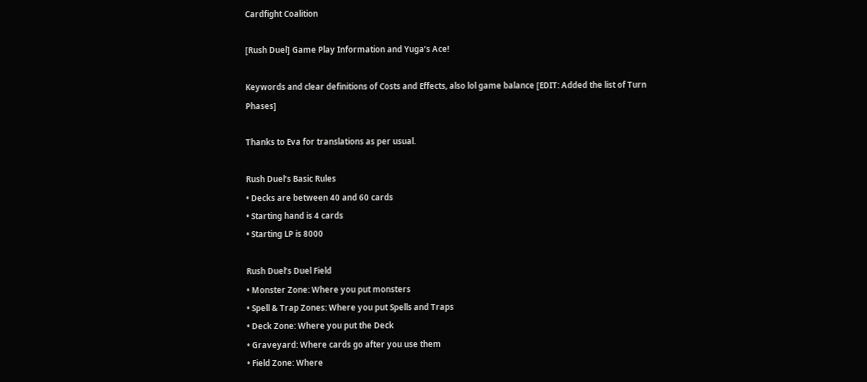Cardfight Coalition

[Rush Duel] Game Play Information and Yuga’s Ace!

Keywords and clear definitions of Costs and Effects, also lol game balance [EDIT: Added the list of Turn Phases]

Thanks to Eva for translations as per usual.

Rush Duel’s Basic Rules
• Decks are between 40 and 60 cards
• Starting hand is 4 cards
• Starting LP is 8000

Rush Duel’s Duel Field
• Monster Zone: Where you put monsters
• Spell & Trap Zones: Where you put Spells and Traps
• Deck Zone: Where you put the Deck
• Graveyard: Where cards go after you use them
• Field Zone: Where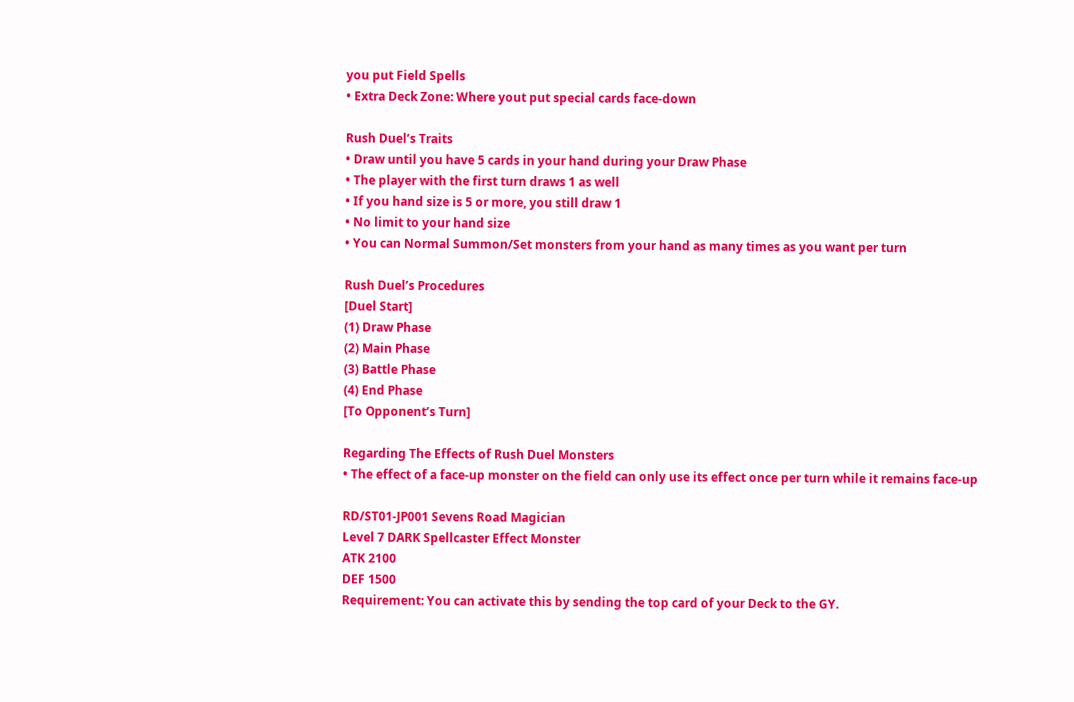you put Field Spells
• Extra Deck Zone: Where yout put special cards face-down

Rush Duel’s Traits
• Draw until you have 5 cards in your hand during your Draw Phase
• The player with the first turn draws 1 as well
• If you hand size is 5 or more, you still draw 1
• No limit to your hand size
• You can Normal Summon/Set monsters from your hand as many times as you want per turn

Rush Duel’s Procedures
[Duel Start]
(1) Draw Phase
(2) Main Phase
(3) Battle Phase
(4) End Phase
[To Opponent’s Turn]

Regarding The Effects of Rush Duel Monsters
• The effect of a face-up monster on the field can only use its effect once per turn while it remains face-up

RD/ST01-JP001 Sevens Road Magician
Level 7 DARK Spellcaster Effect Monster
ATK 2100
DEF 1500
Requirement: You can activate this by sending the top card of your Deck to the GY.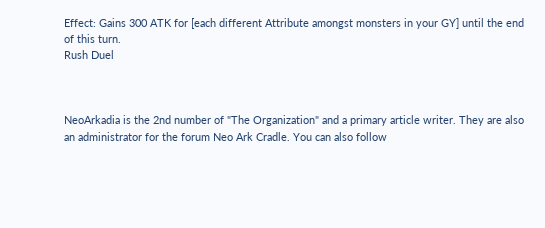Effect: Gains 300 ATK for [each different Attribute amongst monsters in your GY] until the end of this turn.
Rush Duel



NeoArkadia is the 2nd number of "The Organization" and a primary article writer. They are also an administrator for the forum Neo Ark Cradle. You can also follow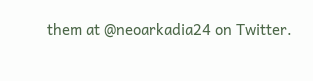them at @neoarkadia24 on Twitter.